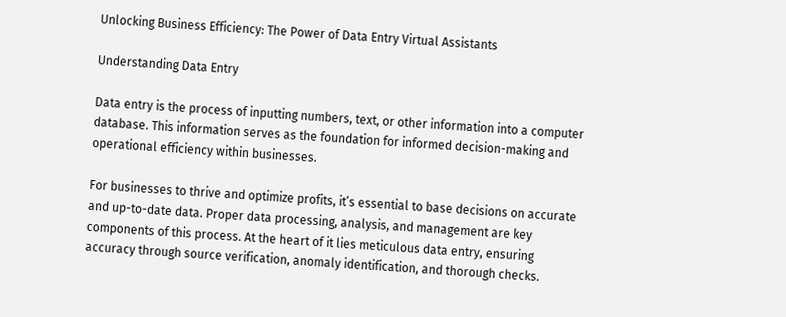Unlocking Business Efficiency: The Power of Data Entry Virtual Assistants

Understanding Data Entry

Data entry is the process of inputting numbers, text, or other information into a computer database. This information serves as the foundation for informed decision-making and operational efficiency within businesses.

For businesses to thrive and optimize profits, it’s essential to base decisions on accurate and up-to-date data. Proper data processing, analysis, and management are key components of this process. At the heart of it lies meticulous data entry, ensuring accuracy through source verification, anomaly identification, and thorough checks.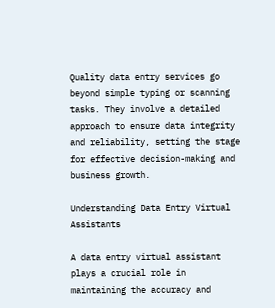Quality data entry services go beyond simple typing or scanning tasks. They involve a detailed approach to ensure data integrity and reliability, setting the stage for effective decision-making and business growth.

Understanding Data Entry Virtual Assistants

A data entry virtual assistant plays a crucial role in maintaining the accuracy and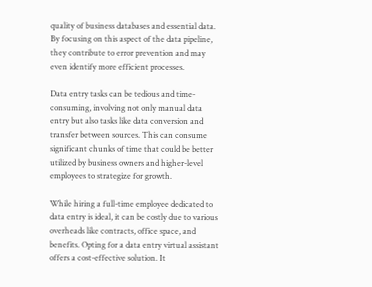quality of business databases and essential data. By focusing on this aspect of the data pipeline, they contribute to error prevention and may even identify more efficient processes.

Data entry tasks can be tedious and time-consuming, involving not only manual data entry but also tasks like data conversion and transfer between sources. This can consume significant chunks of time that could be better utilized by business owners and higher-level employees to strategize for growth.

While hiring a full-time employee dedicated to data entry is ideal, it can be costly due to various overheads like contracts, office space, and benefits. Opting for a data entry virtual assistant offers a cost-effective solution. It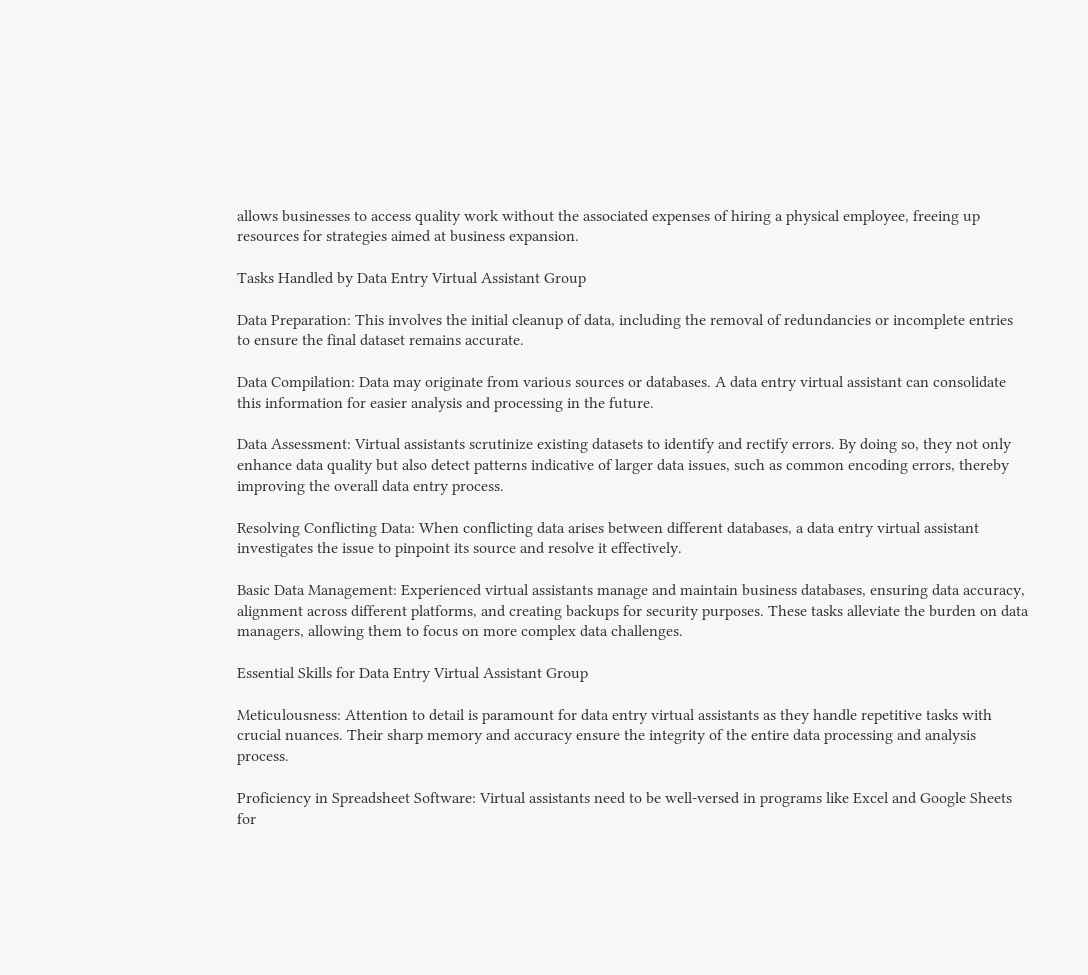allows businesses to access quality work without the associated expenses of hiring a physical employee, freeing up resources for strategies aimed at business expansion.

Tasks Handled by Data Entry Virtual Assistant Group

Data Preparation: This involves the initial cleanup of data, including the removal of redundancies or incomplete entries to ensure the final dataset remains accurate.

Data Compilation: Data may originate from various sources or databases. A data entry virtual assistant can consolidate this information for easier analysis and processing in the future.

Data Assessment: Virtual assistants scrutinize existing datasets to identify and rectify errors. By doing so, they not only enhance data quality but also detect patterns indicative of larger data issues, such as common encoding errors, thereby improving the overall data entry process.

Resolving Conflicting Data: When conflicting data arises between different databases, a data entry virtual assistant investigates the issue to pinpoint its source and resolve it effectively.

Basic Data Management: Experienced virtual assistants manage and maintain business databases, ensuring data accuracy, alignment across different platforms, and creating backups for security purposes. These tasks alleviate the burden on data managers, allowing them to focus on more complex data challenges.

Essential Skills for Data Entry Virtual Assistant Group

Meticulousness: Attention to detail is paramount for data entry virtual assistants as they handle repetitive tasks with crucial nuances. Their sharp memory and accuracy ensure the integrity of the entire data processing and analysis process.

Proficiency in Spreadsheet Software: Virtual assistants need to be well-versed in programs like Excel and Google Sheets for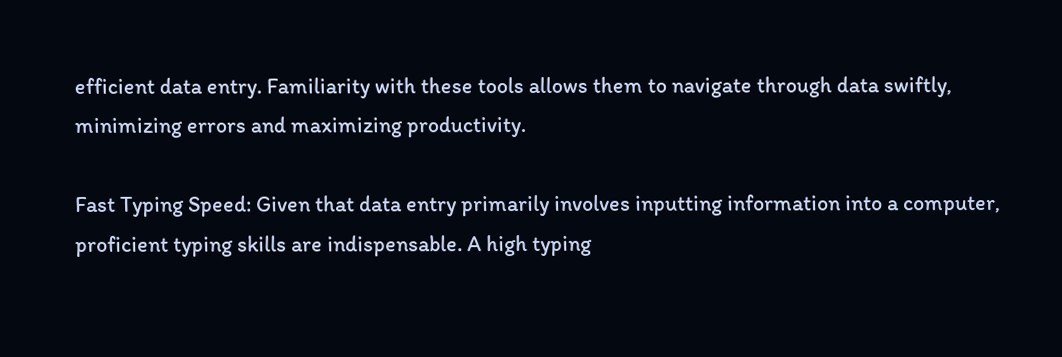efficient data entry. Familiarity with these tools allows them to navigate through data swiftly, minimizing errors and maximizing productivity.

Fast Typing Speed: Given that data entry primarily involves inputting information into a computer, proficient typing skills are indispensable. A high typing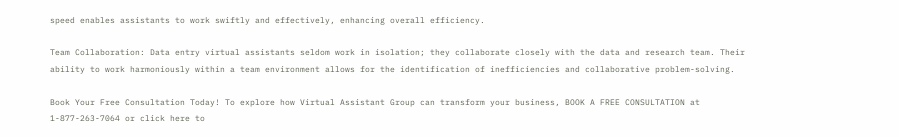speed enables assistants to work swiftly and effectively, enhancing overall efficiency.

Team Collaboration: Data entry virtual assistants seldom work in isolation; they collaborate closely with the data and research team. Their ability to work harmoniously within a team environment allows for the identification of inefficiencies and collaborative problem-solving.

Book Your Free Consultation Today! To explore how Virtual Assistant Group can transform your business, BOOK A FREE CONSULTATION at 1-877-263-7064 or click here to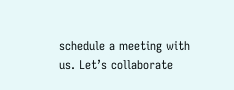schedule a meeting with us. Let’s collaborate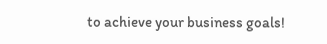to achieve your business goals!